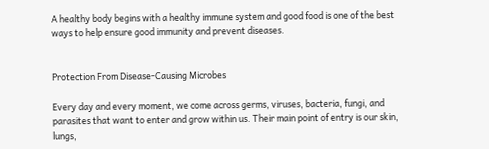A healthy body begins with a healthy immune system and good food is one of the best ways to help ensure good immunity and prevent diseases.


Protection From Disease-Causing Microbes

Every day and every moment, we come across germs, viruses, bacteria, fungi, and parasites that want to enter and grow within us. Their main point of entry is our skin, lungs,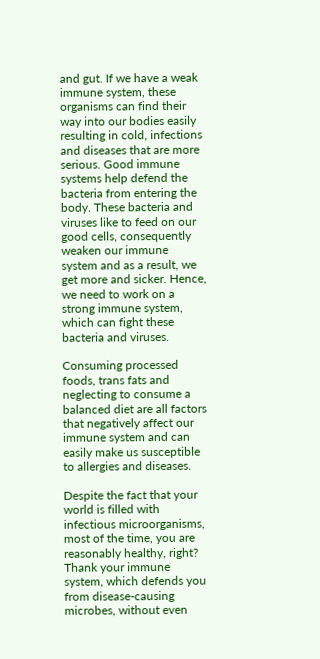and gut. If we have a weak immune system, these organisms can find their way into our bodies easily resulting in cold, infections and diseases that are more serious. Good immune systems help defend the bacteria from entering the body. These bacteria and viruses like to feed on our good cells, consequently weaken our immune system and as a result, we get more and sicker. Hence, we need to work on a strong immune system, which can fight these bacteria and viruses.

Consuming processed foods, trans fats and neglecting to consume a balanced diet are all factors that negatively affect our immune system and can easily make us susceptible to allergies and diseases.

Despite the fact that your world is filled with infectious microorganisms, most of the time, you are reasonably healthy, right? Thank your immune system, which defends you from disease-causing microbes, without even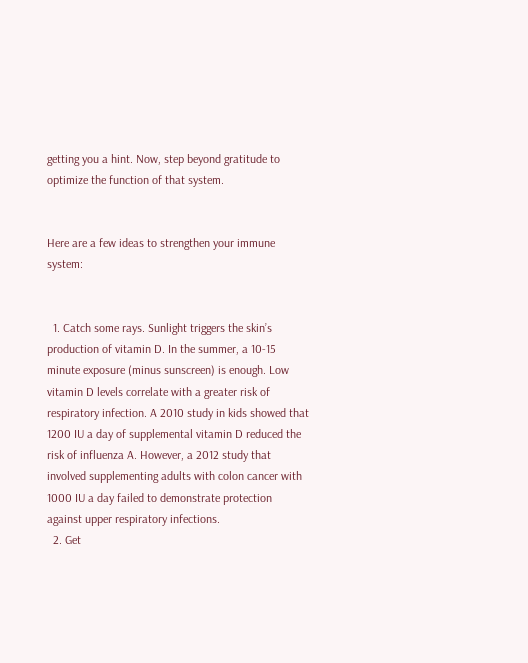getting you a hint. Now, step beyond gratitude to optimize the function of that system.


Here are a few ideas to strengthen your immune system:


  1. Catch some rays. Sunlight triggers the skin’s production of vitamin D. In the summer, a 10-15 minute exposure (minus sunscreen) is enough. Low vitamin D levels correlate with a greater risk of respiratory infection. A 2010 study in kids showed that 1200 IU a day of supplemental vitamin D reduced the risk of influenza A. However, a 2012 study that involved supplementing adults with colon cancer with 1000 IU a day failed to demonstrate protection against upper respiratory infections.
  2. Get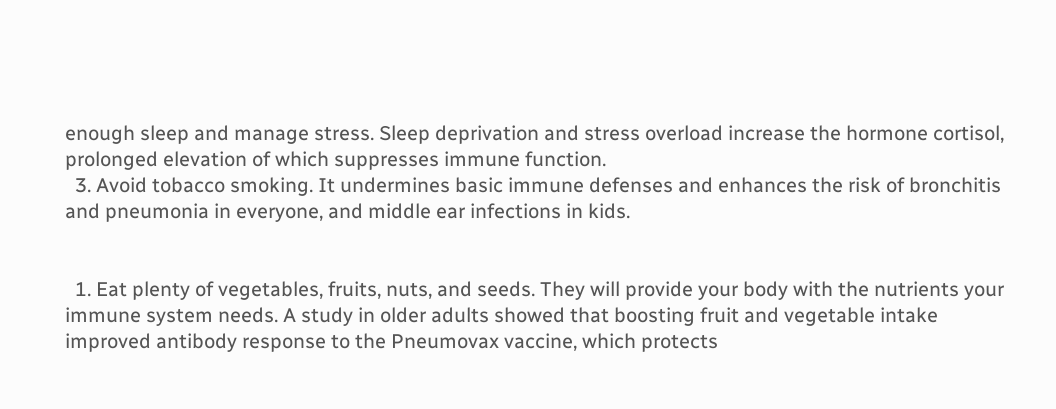enough sleep and manage stress. Sleep deprivation and stress overload increase the hormone cortisol, prolonged elevation of which suppresses immune function.
  3. Avoid tobacco smoking. It undermines basic immune defenses and enhances the risk of bronchitis and pneumonia in everyone, and middle ear infections in kids.


  1. Eat plenty of vegetables, fruits, nuts, and seeds. They will provide your body with the nutrients your immune system needs. A study in older adults showed that boosting fruit and vegetable intake improved antibody response to the Pneumovax vaccine, which protects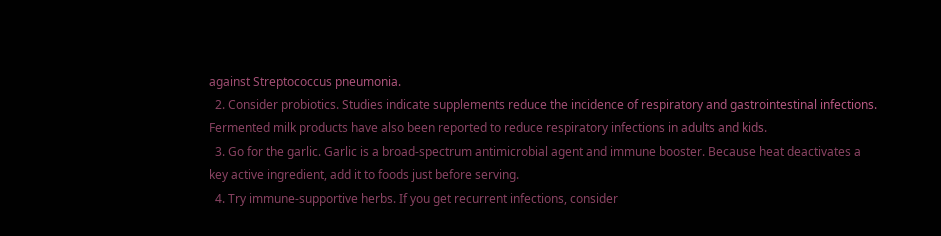against Streptococcus pneumonia.
  2. Consider probiotics. Studies indicate supplements reduce the incidence of respiratory and gastrointestinal infections. Fermented milk products have also been reported to reduce respiratory infections in adults and kids.
  3. Go for the garlic. Garlic is a broad-spectrum antimicrobial agent and immune booster. Because heat deactivates a key active ingredient, add it to foods just before serving.
  4. Try immune-supportive herbs. If you get recurrent infections, consider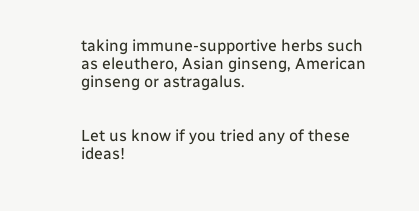taking immune-supportive herbs such as eleuthero, Asian ginseng, American ginseng or astragalus.


Let us know if you tried any of these ideas!